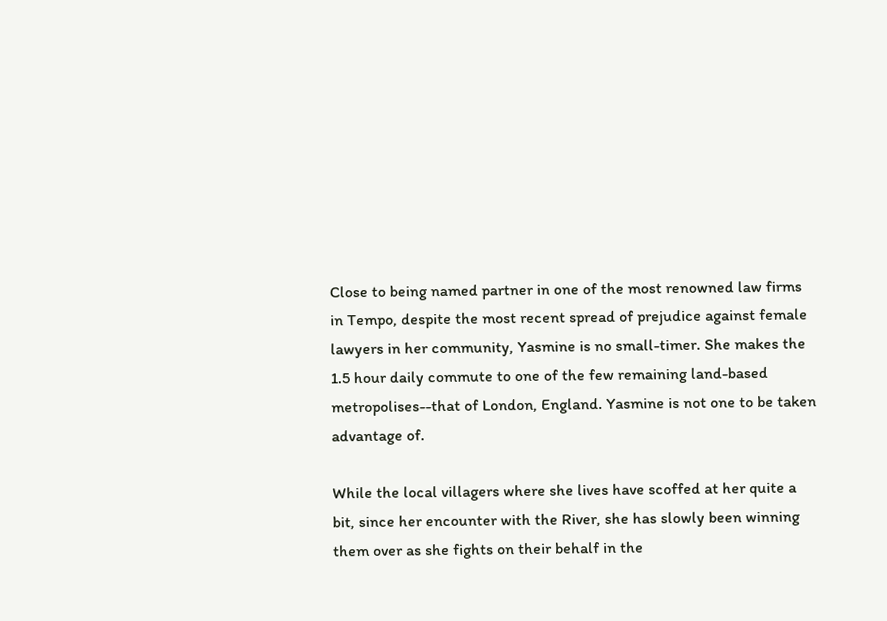Close to being named partner in one of the most renowned law firms in Tempo, despite the most recent spread of prejudice against female lawyers in her community, Yasmine is no small-timer. She makes the 1.5 hour daily commute to one of the few remaining land-based metropolises--that of London, England. Yasmine is not one to be taken advantage of.

While the local villagers where she lives have scoffed at her quite a bit, since her encounter with the River, she has slowly been winning them over as she fights on their behalf in the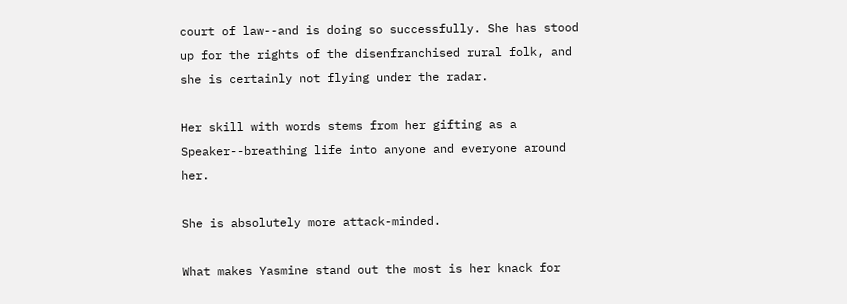court of law--and is doing so successfully. She has stood up for the rights of the disenfranchised rural folk, and she is certainly not flying under the radar.

Her skill with words stems from her gifting as a Speaker--breathing life into anyone and everyone around her.

She is absolutely more attack-minded.

What makes Yasmine stand out the most is her knack for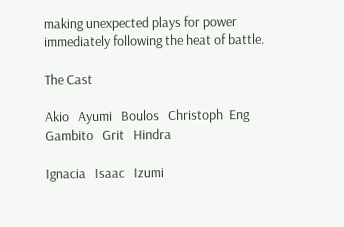making unexpected plays for power immediately following the heat of battle.

The Cast

Akio   Ayumi   Boulos   Christoph  Eng   Gambito   Grit   Hindra

Ignacia   Isaac   Izumi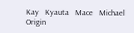Kay   Kyauta   Mace   Michael   Origin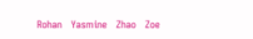Rohan   Yasmine   Zhao   Zoe